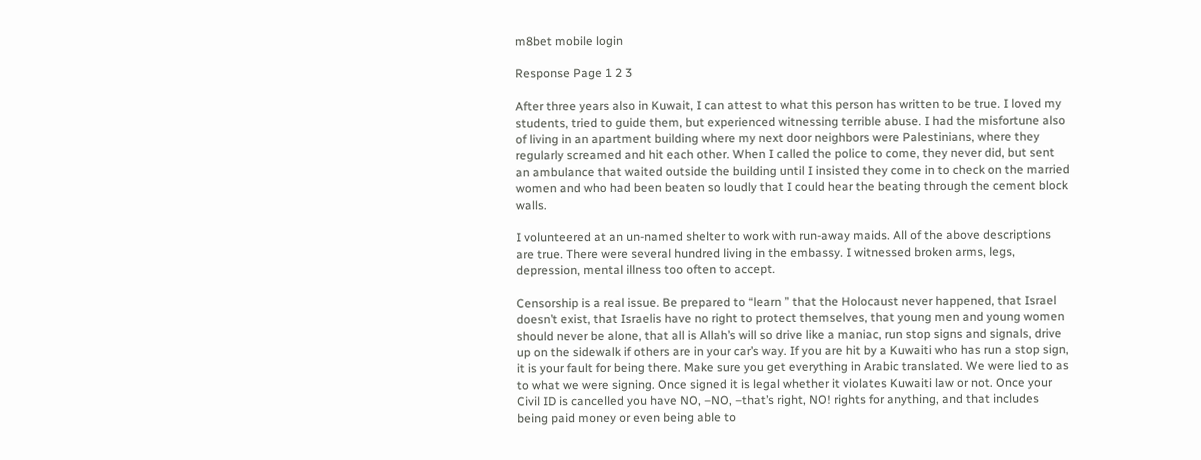m8bet mobile login

Response Page 1 2 3

After three years also in Kuwait, I can attest to what this person has written to be true. I loved my students, tried to guide them, but experienced witnessing terrible abuse. I had the misfortune also of living in an apartment building where my next door neighbors were Palestinians, where they regularly screamed and hit each other. When I called the police to come, they never did, but sent an ambulance that waited outside the building until I insisted they come in to check on the married women and who had been beaten so loudly that I could hear the beating through the cement block walls.

I volunteered at an un-named shelter to work with run-away maids. All of the above descriptions are true. There were several hundred living in the embassy. I witnessed broken arms, legs, depression, mental illness too often to accept.

Censorship is a real issue. Be prepared to “learn ” that the Holocaust never happened, that Israel doesn’t exist, that Israelis have no right to protect themselves, that young men and young women should never be alone, that all is Allah’s will so drive like a maniac, run stop signs and signals, drive up on the sidewalk if others are in your car’s way. If you are hit by a Kuwaiti who has run a stop sign, it is your fault for being there. Make sure you get everything in Arabic translated. We were lied to as to what we were signing. Once signed it is legal whether it violates Kuwaiti law or not. Once your Civil ID is cancelled you have NO, –NO, –that’s right, NO! rights for anything, and that includes being paid money or even being able to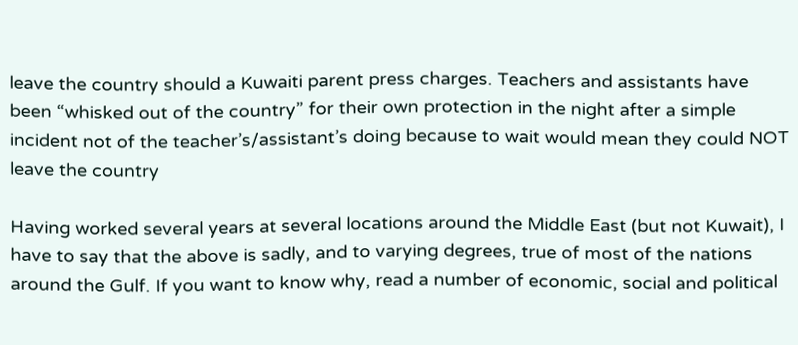leave the country should a Kuwaiti parent press charges. Teachers and assistants have been “whisked out of the country” for their own protection in the night after a simple incident not of the teacher’s/assistant’s doing because to wait would mean they could NOT leave the country

Having worked several years at several locations around the Middle East (but not Kuwait), I have to say that the above is sadly, and to varying degrees, true of most of the nations around the Gulf. If you want to know why, read a number of economic, social and political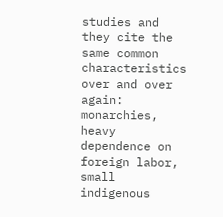studies and they cite the same common characteristics over and over again: monarchies, heavy dependence on foreign labor, small indigenous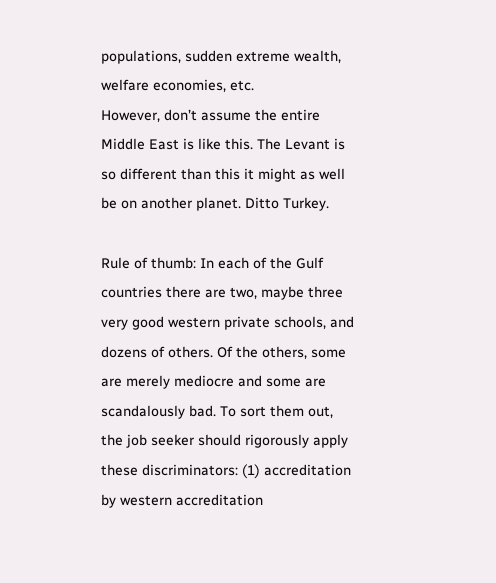populations, sudden extreme wealth, welfare economies, etc.
However, don’t assume the entire Middle East is like this. The Levant is so different than this it might as well be on another planet. Ditto Turkey.

Rule of thumb: In each of the Gulf countries there are two, maybe three very good western private schools, and dozens of others. Of the others, some are merely mediocre and some are scandalously bad. To sort them out, the job seeker should rigorously apply these discriminators: (1) accreditation by western accreditation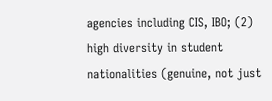agencies including CIS, IBO; (2) high diversity in student nationalities (genuine, not just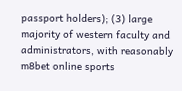passport holders); (3) large majority of western faculty and administrators, with reasonably m8bet online sports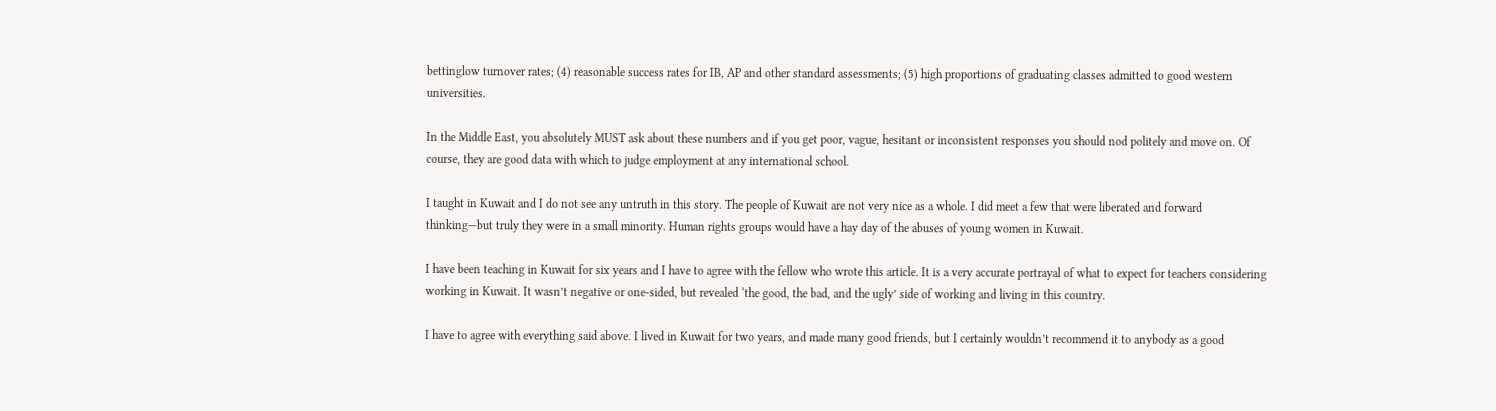bettinglow turnover rates; (4) reasonable success rates for IB, AP and other standard assessments; (5) high proportions of graduating classes admitted to good western universities.

In the Middle East, you absolutely MUST ask about these numbers and if you get poor, vague, hesitant or inconsistent responses you should nod politely and move on. Of course, they are good data with which to judge employment at any international school.

I taught in Kuwait and I do not see any untruth in this story. The people of Kuwait are not very nice as a whole. I did meet a few that were liberated and forward thinking—but truly they were in a small minority. Human rights groups would have a hay day of the abuses of young women in Kuwait.

I have been teaching in Kuwait for six years and I have to agree with the fellow who wrote this article. It is a very accurate portrayal of what to expect for teachers considering working in Kuwait. It wasn’t negative or one-sided, but revealed ‘the good, the bad, and the ugly’ side of working and living in this country.

I have to agree with everything said above. I lived in Kuwait for two years, and made many good friends, but I certainly wouldn’t recommend it to anybody as a good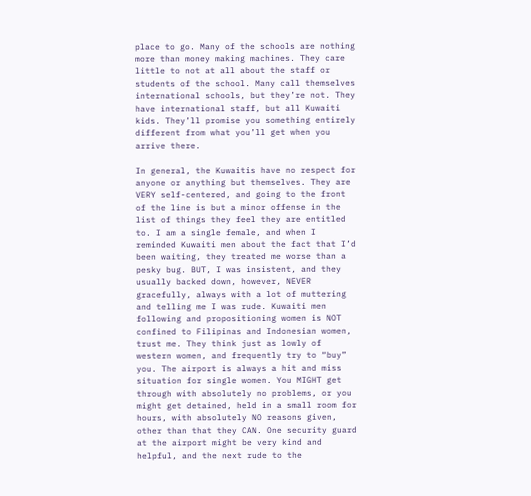place to go. Many of the schools are nothing more than money making machines. They care little to not at all about the staff or students of the school. Many call themselves international schools, but they’re not. They have international staff, but all Kuwaiti kids. They’ll promise you something entirely different from what you’ll get when you arrive there.

In general, the Kuwaitis have no respect for anyone or anything but themselves. They are VERY self-centered, and going to the front of the line is but a minor offense in the list of things they feel they are entitled to. I am a single female, and when I reminded Kuwaiti men about the fact that I’d been waiting, they treated me worse than a pesky bug. BUT, I was insistent, and they usually backed down, however, NEVER gracefully, always with a lot of muttering and telling me I was rude. Kuwaiti men following and propositioning women is NOT confined to Filipinas and Indonesian women, trust me. They think just as lowly of western women, and frequently try to “buy” you. The airport is always a hit and miss situation for single women. You MIGHT get through with absolutely no problems, or you might get detained, held in a small room for hours, with absolutely NO reasons given, other than that they CAN. One security guard at the airport might be very kind and helpful, and the next rude to the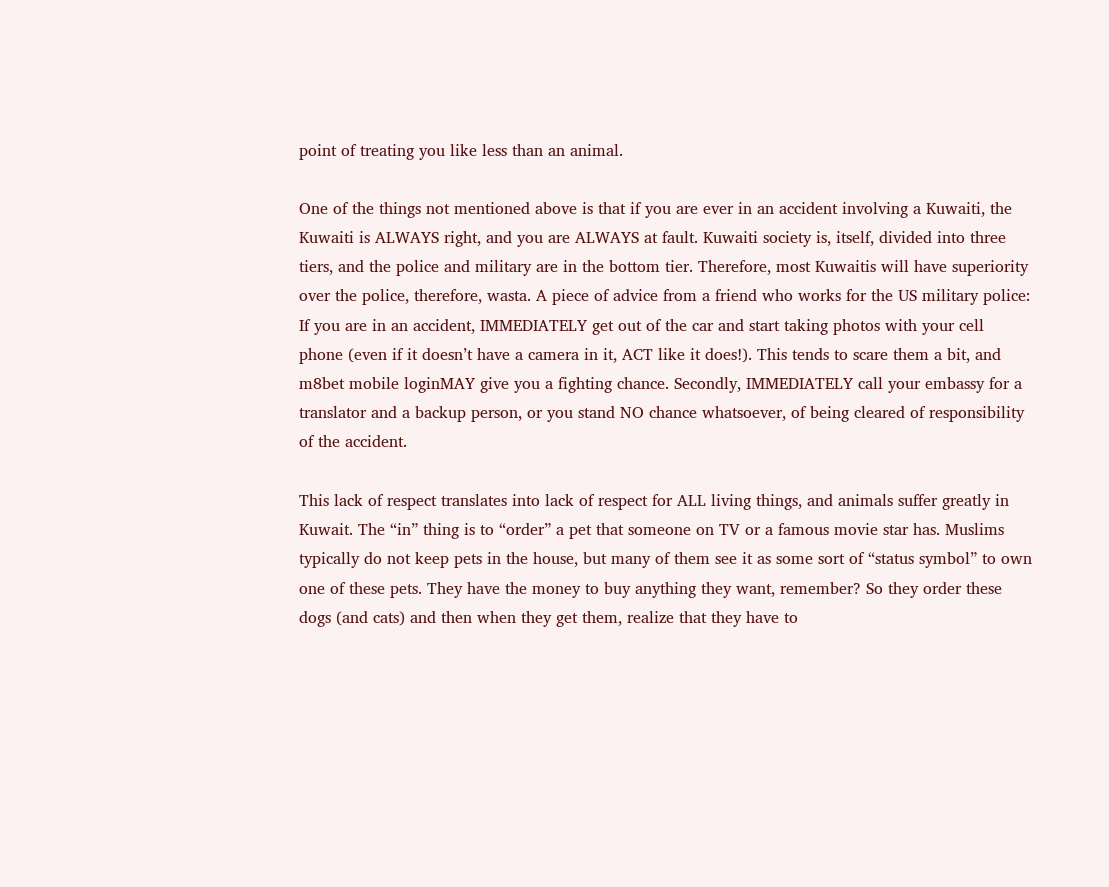point of treating you like less than an animal.

One of the things not mentioned above is that if you are ever in an accident involving a Kuwaiti, the Kuwaiti is ALWAYS right, and you are ALWAYS at fault. Kuwaiti society is, itself, divided into three tiers, and the police and military are in the bottom tier. Therefore, most Kuwaitis will have superiority over the police, therefore, wasta. A piece of advice from a friend who works for the US military police: If you are in an accident, IMMEDIATELY get out of the car and start taking photos with your cell phone (even if it doesn’t have a camera in it, ACT like it does!). This tends to scare them a bit, and m8bet mobile loginMAY give you a fighting chance. Secondly, IMMEDIATELY call your embassy for a translator and a backup person, or you stand NO chance whatsoever, of being cleared of responsibility of the accident.

This lack of respect translates into lack of respect for ALL living things, and animals suffer greatly in Kuwait. The “in” thing is to “order” a pet that someone on TV or a famous movie star has. Muslims typically do not keep pets in the house, but many of them see it as some sort of “status symbol” to own one of these pets. They have the money to buy anything they want, remember? So they order these dogs (and cats) and then when they get them, realize that they have to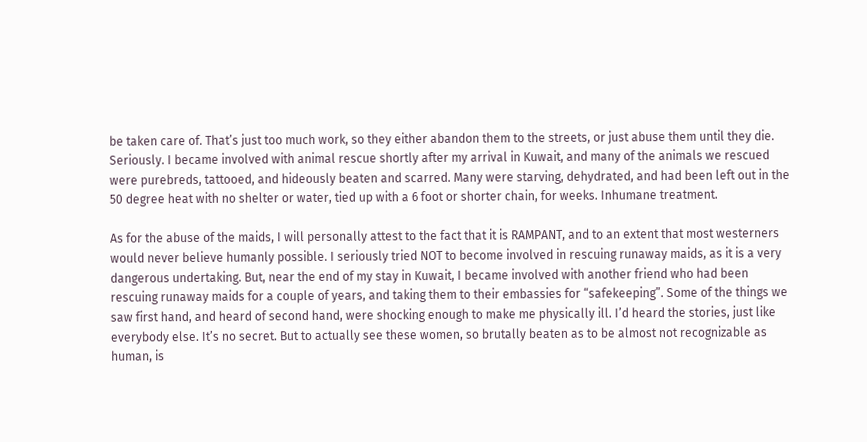be taken care of. That’s just too much work, so they either abandon them to the streets, or just abuse them until they die. Seriously. I became involved with animal rescue shortly after my arrival in Kuwait, and many of the animals we rescued were purebreds, tattooed, and hideously beaten and scarred. Many were starving, dehydrated, and had been left out in the 50 degree heat with no shelter or water, tied up with a 6 foot or shorter chain, for weeks. Inhumane treatment.

As for the abuse of the maids, I will personally attest to the fact that it is RAMPANT, and to an extent that most westerners would never believe humanly possible. I seriously tried NOT to become involved in rescuing runaway maids, as it is a very dangerous undertaking. But, near the end of my stay in Kuwait, I became involved with another friend who had been rescuing runaway maids for a couple of years, and taking them to their embassies for “safekeeping”. Some of the things we saw first hand, and heard of second hand, were shocking enough to make me physically ill. I’d heard the stories, just like everybody else. It’s no secret. But to actually see these women, so brutally beaten as to be almost not recognizable as human, is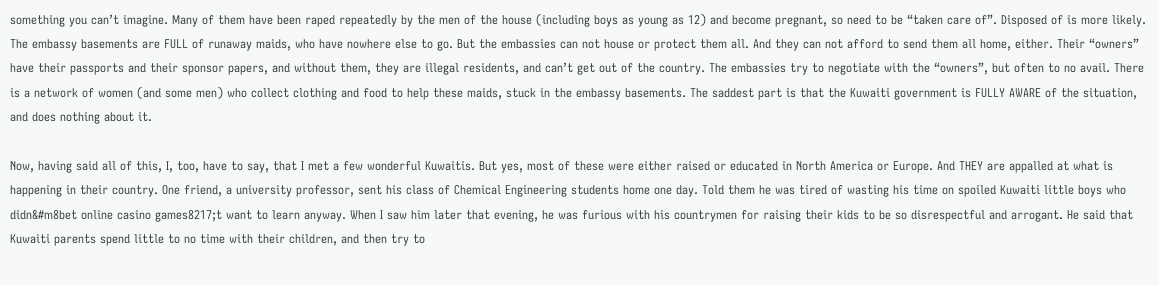something you can’t imagine. Many of them have been raped repeatedly by the men of the house (including boys as young as 12) and become pregnant, so need to be “taken care of”. Disposed of is more likely. The embassy basements are FULL of runaway maids, who have nowhere else to go. But the embassies can not house or protect them all. And they can not afford to send them all home, either. Their “owners” have their passports and their sponsor papers, and without them, they are illegal residents, and can’t get out of the country. The embassies try to negotiate with the “owners”, but often to no avail. There is a network of women (and some men) who collect clothing and food to help these maids, stuck in the embassy basements. The saddest part is that the Kuwaiti government is FULLY AWARE of the situation, and does nothing about it.

Now, having said all of this, I, too, have to say, that I met a few wonderful Kuwaitis. But yes, most of these were either raised or educated in North America or Europe. And THEY are appalled at what is happening in their country. One friend, a university professor, sent his class of Chemical Engineering students home one day. Told them he was tired of wasting his time on spoiled Kuwaiti little boys who didn&#m8bet online casino games8217;t want to learn anyway. When I saw him later that evening, he was furious with his countrymen for raising their kids to be so disrespectful and arrogant. He said that Kuwaiti parents spend little to no time with their children, and then try to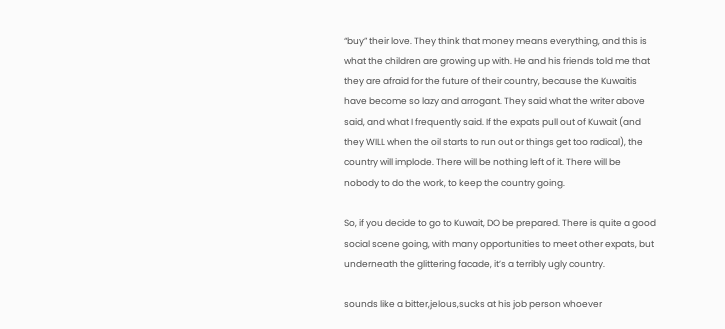“buy” their love. They think that money means everything, and this is what the children are growing up with. He and his friends told me that they are afraid for the future of their country, because the Kuwaitis have become so lazy and arrogant. They said what the writer above said, and what I frequently said. If the expats pull out of Kuwait (and they WILL when the oil starts to run out or things get too radical), the country will implode. There will be nothing left of it. There will be nobody to do the work, to keep the country going.

So, if you decide to go to Kuwait, DO be prepared. There is quite a good social scene going, with many opportunities to meet other expats, but underneath the glittering facade, it’s a terribly ugly country.

sounds like a bitter,jelous,sucks at his job person whoever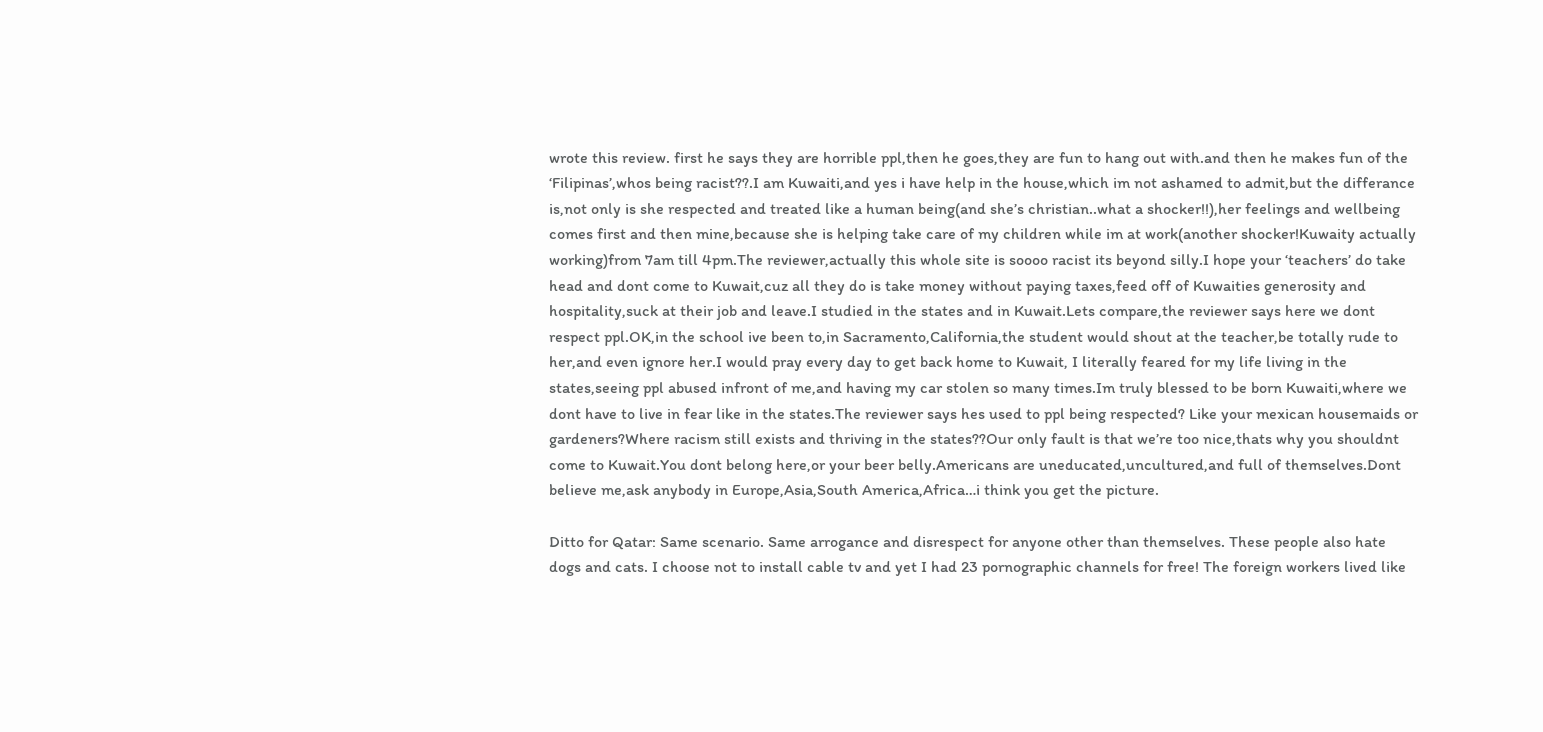wrote this review. first he says they are horrible ppl,then he goes,they are fun to hang out with.and then he makes fun of the ‘Filipinas’,whos being racist??.I am Kuwaiti,and yes i have help in the house,which im not ashamed to admit,but the differance is,not only is she respected and treated like a human being(and she’s christian..what a shocker!!),her feelings and wellbeing comes first and then mine,because she is helping take care of my children while im at work(another shocker!Kuwaity actually working)from 7am till 4pm.The reviewer,actually this whole site is soooo racist its beyond silly.I hope your ‘teachers’ do take head and dont come to Kuwait,cuz all they do is take money without paying taxes,feed off of Kuwaities generosity and hospitality,suck at their job and leave.I studied in the states and in Kuwait.Lets compare,the reviewer says here we dont respect ppl.OK,in the school ive been to,in Sacramento,California,the student would shout at the teacher,be totally rude to her,and even ignore her.I would pray every day to get back home to Kuwait, I literally feared for my life living in the states,seeing ppl abused infront of me,and having my car stolen so many times.Im truly blessed to be born Kuwaiti,where we dont have to live in fear like in the states.The reviewer says hes used to ppl being respected? Like your mexican housemaids or gardeners?Where racism still exists and thriving in the states??Our only fault is that we’re too nice,thats why you shouldnt come to Kuwait.You dont belong here,or your beer belly.Americans are uneducated,uncultured,and full of themselves.Dont believe me,ask anybody in Europe,Asia,South America,Africa…i think you get the picture.

Ditto for Qatar: Same scenario. Same arrogance and disrespect for anyone other than themselves. These people also hate dogs and cats. I choose not to install cable tv and yet I had 23 pornographic channels for free! The foreign workers lived like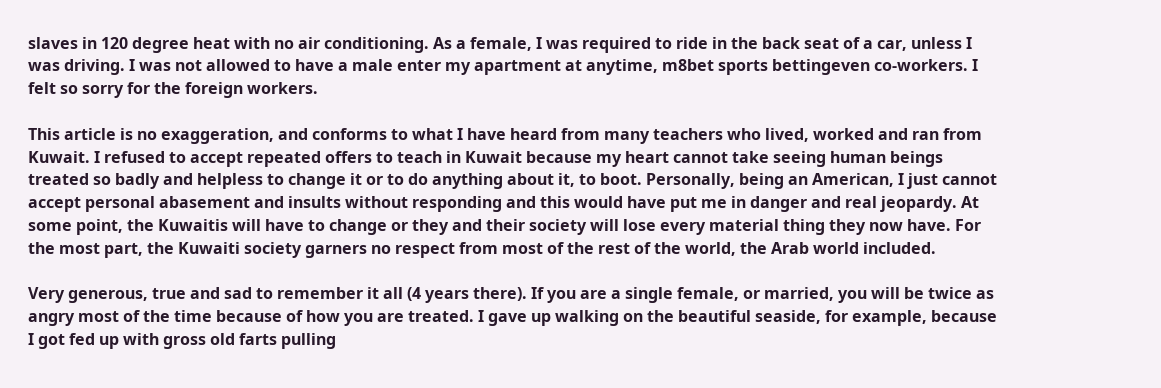slaves in 120 degree heat with no air conditioning. As a female, I was required to ride in the back seat of a car, unless I was driving. I was not allowed to have a male enter my apartment at anytime, m8bet sports bettingeven co-workers. I felt so sorry for the foreign workers.

This article is no exaggeration, and conforms to what I have heard from many teachers who lived, worked and ran from Kuwait. I refused to accept repeated offers to teach in Kuwait because my heart cannot take seeing human beings treated so badly and helpless to change it or to do anything about it, to boot. Personally, being an American, I just cannot accept personal abasement and insults without responding and this would have put me in danger and real jeopardy. At some point, the Kuwaitis will have to change or they and their society will lose every material thing they now have. For the most part, the Kuwaiti society garners no respect from most of the rest of the world, the Arab world included.

Very generous, true and sad to remember it all (4 years there). If you are a single female, or married, you will be twice as angry most of the time because of how you are treated. I gave up walking on the beautiful seaside, for example, because I got fed up with gross old farts pulling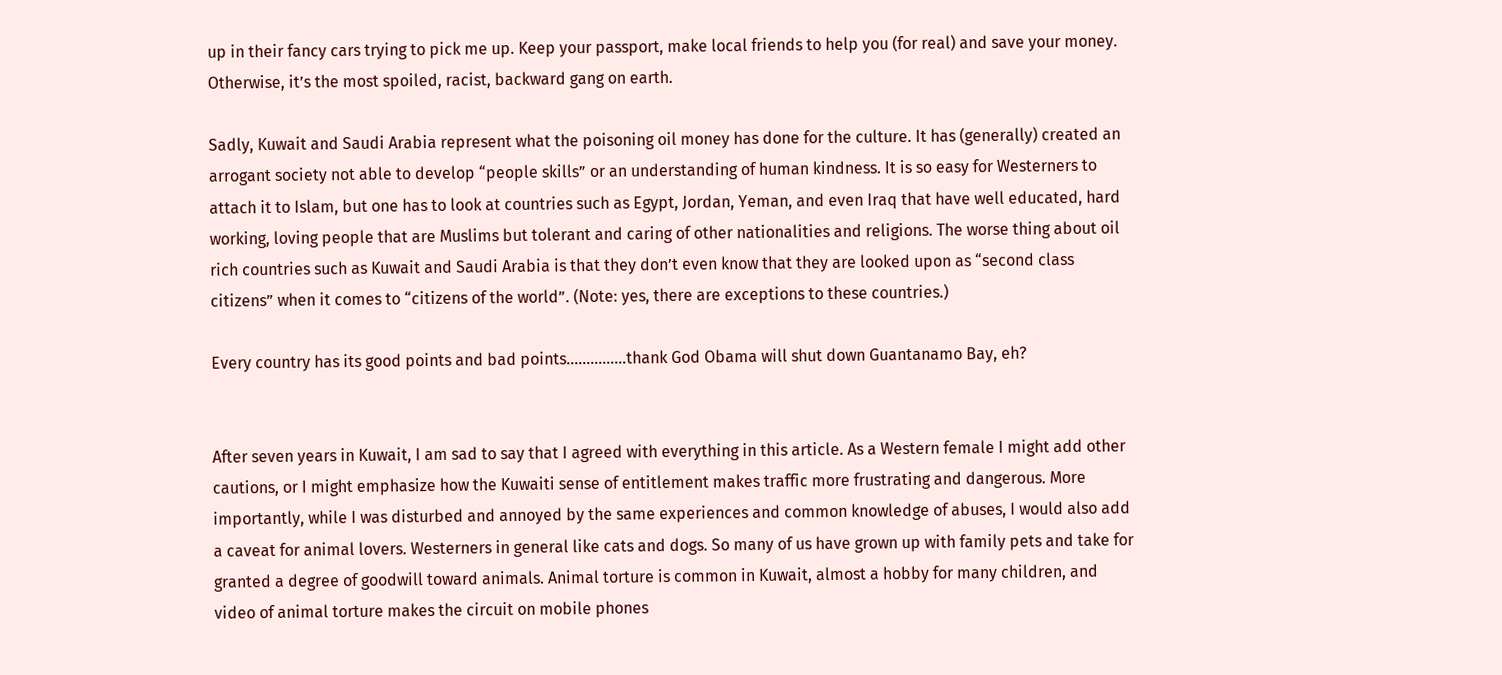up in their fancy cars trying to pick me up. Keep your passport, make local friends to help you (for real) and save your money. Otherwise, it’s the most spoiled, racist, backward gang on earth.

Sadly, Kuwait and Saudi Arabia represent what the poisoning oil money has done for the culture. It has (generally) created an arrogant society not able to develop “people skills” or an understanding of human kindness. It is so easy for Westerners to attach it to Islam, but one has to look at countries such as Egypt, Jordan, Yeman, and even Iraq that have well educated, hard working, loving people that are Muslims but tolerant and caring of other nationalities and religions. The worse thing about oil rich countries such as Kuwait and Saudi Arabia is that they don’t even know that they are looked upon as “second class citizens” when it comes to “citizens of the world”. (Note: yes, there are exceptions to these countries.)

Every country has its good points and bad points……………thank God Obama will shut down Guantanamo Bay, eh?


After seven years in Kuwait, I am sad to say that I agreed with everything in this article. As a Western female I might add other cautions, or I might emphasize how the Kuwaiti sense of entitlement makes traffic more frustrating and dangerous. More importantly, while I was disturbed and annoyed by the same experiences and common knowledge of abuses, I would also add a caveat for animal lovers. Westerners in general like cats and dogs. So many of us have grown up with family pets and take for granted a degree of goodwill toward animals. Animal torture is common in Kuwait, almost a hobby for many children, and video of animal torture makes the circuit on mobile phones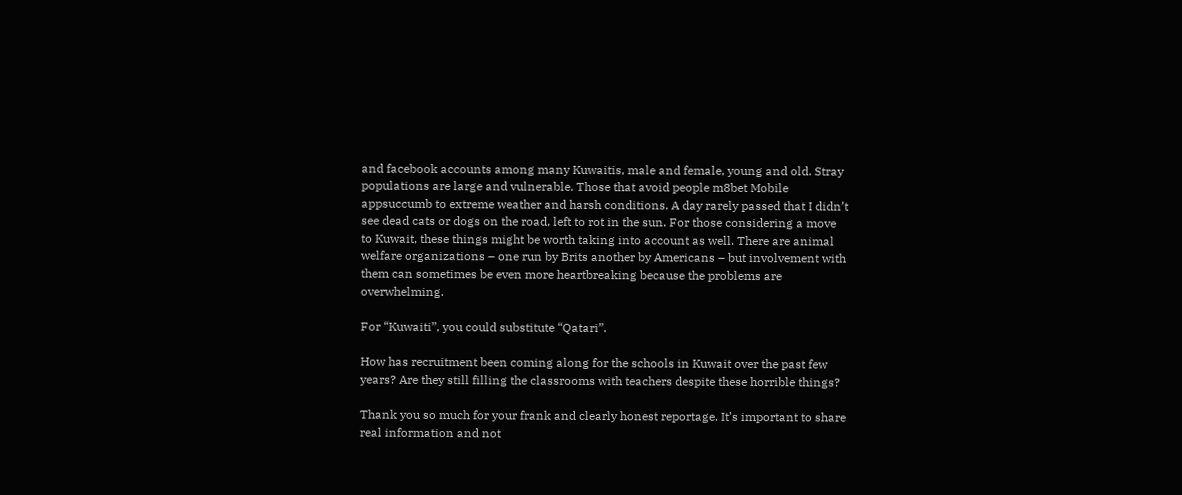and facebook accounts among many Kuwaitis, male and female, young and old. Stray populations are large and vulnerable. Those that avoid people m8bet Mobile appsuccumb to extreme weather and harsh conditions. A day rarely passed that I didn’t see dead cats or dogs on the road, left to rot in the sun. For those considering a move to Kuwait, these things might be worth taking into account as well. There are animal welfare organizations – one run by Brits another by Americans – but involvement with them can sometimes be even more heartbreaking because the problems are overwhelming.

For “Kuwaiti”, you could substitute “Qatari”.

How has recruitment been coming along for the schools in Kuwait over the past few years? Are they still filling the classrooms with teachers despite these horrible things?

Thank you so much for your frank and clearly honest reportage. It’s important to share real information and not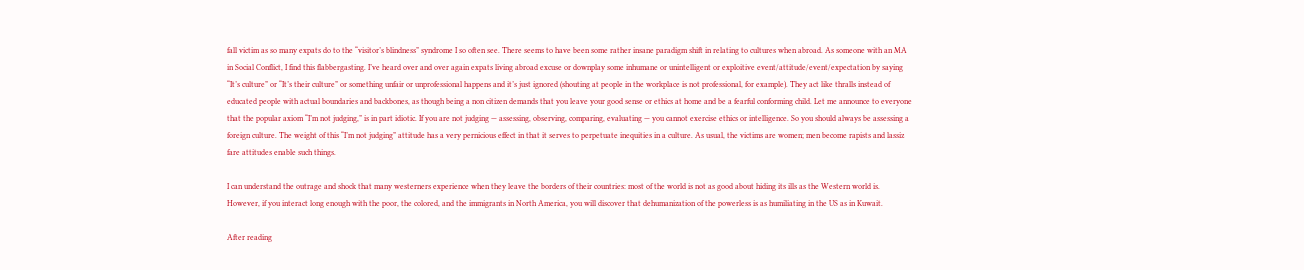fall victim as so many expats do to the “visitor’s blindness” syndrome I so often see. There seems to have been some rather insane paradigm shift in relating to cultures when abroad. As someone with an MA in Social Conflict, I find this flabbergasting. I’ve heard over and over again expats living abroad excuse or downplay some inhumane or unintelligent or exploitive event/attitude/event/expectation by saying “It’s culture” or “It’s their culture” or something unfair or unprofessional happens and it’s just ignored (shouting at people in the workplace is not professional, for example). They act like thralls instead of educated people with actual boundaries and backbones, as though being a non citizen demands that you leave your good sense or ethics at home and be a fearful conforming child. Let me announce to everyone that the popular axiom “I’m not judging,” is in part idiotic. If you are not judging — assessing, observing, comparing, evaluating — you cannot exercise ethics or intelligence. So you should always be assessing a foreign culture. The weight of this “I’m not judging” attitude has a very pernicious effect in that it serves to perpetuate inequities in a culture. As usual, the victims are women; men become rapists and lassiz fare attitudes enable such things.

I can understand the outrage and shock that many westerners experience when they leave the borders of their countries: most of the world is not as good about hiding its ills as the Western world is. However, if you interact long enough with the poor, the colored, and the immigrants in North America, you will discover that dehumanization of the powerless is as humiliating in the US as in Kuwait.

After reading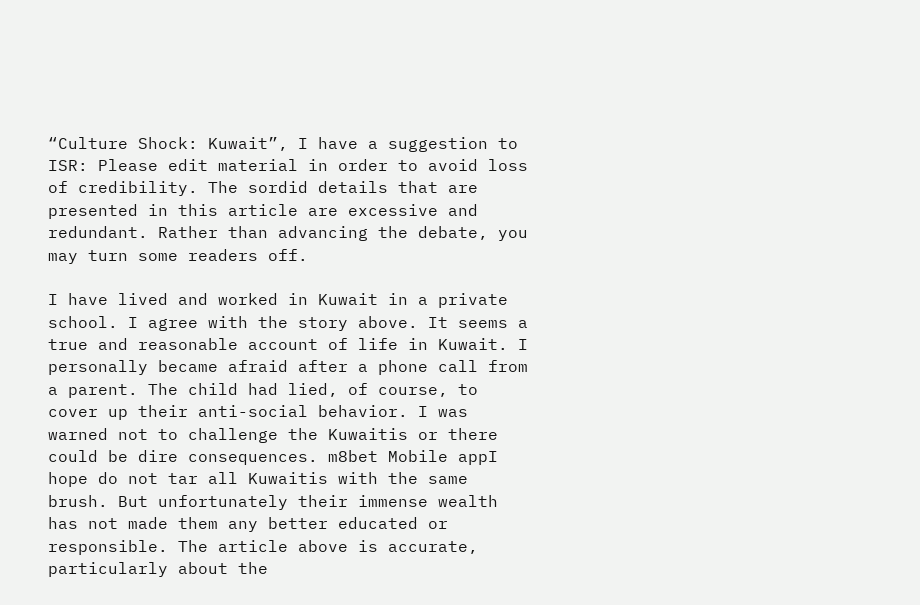“Culture Shock: Kuwait”, I have a suggestion to ISR: Please edit material in order to avoid loss of credibility. The sordid details that are presented in this article are excessive and redundant. Rather than advancing the debate, you may turn some readers off.

I have lived and worked in Kuwait in a private school. I agree with the story above. It seems a true and reasonable account of life in Kuwait. I personally became afraid after a phone call from a parent. The child had lied, of course, to cover up their anti-social behavior. I was warned not to challenge the Kuwaitis or there could be dire consequences. m8bet Mobile appI hope do not tar all Kuwaitis with the same brush. But unfortunately their immense wealth has not made them any better educated or responsible. The article above is accurate, particularly about the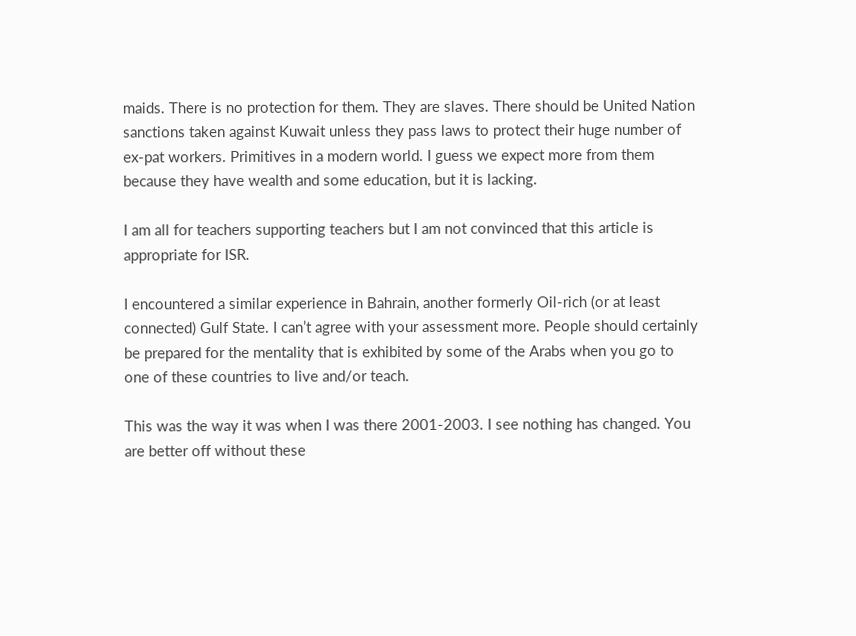maids. There is no protection for them. They are slaves. There should be United Nation sanctions taken against Kuwait unless they pass laws to protect their huge number of ex-pat workers. Primitives in a modern world. I guess we expect more from them because they have wealth and some education, but it is lacking.

I am all for teachers supporting teachers but I am not convinced that this article is appropriate for ISR.

I encountered a similar experience in Bahrain, another formerly Oil-rich (or at least connected) Gulf State. I can’t agree with your assessment more. People should certainly be prepared for the mentality that is exhibited by some of the Arabs when you go to one of these countries to live and/or teach.

This was the way it was when I was there 2001-2003. I see nothing has changed. You are better off without these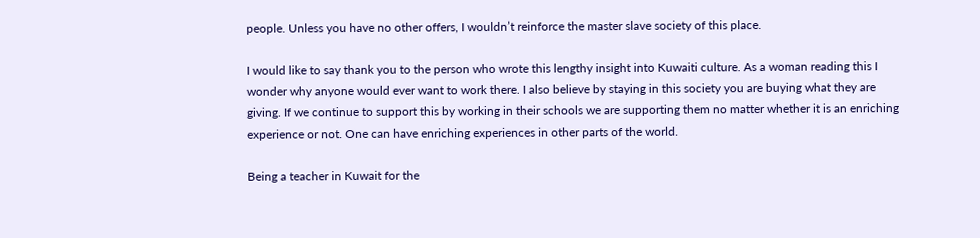people. Unless you have no other offers, I wouldn’t reinforce the master slave society of this place.

I would like to say thank you to the person who wrote this lengthy insight into Kuwaiti culture. As a woman reading this I wonder why anyone would ever want to work there. I also believe by staying in this society you are buying what they are giving. If we continue to support this by working in their schools we are supporting them no matter whether it is an enriching experience or not. One can have enriching experiences in other parts of the world.

Being a teacher in Kuwait for the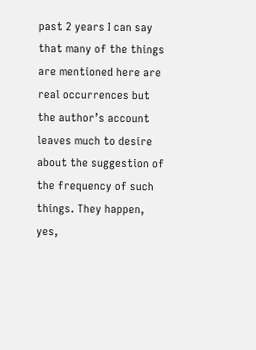past 2 years I can say that many of the things are mentioned here are real occurrences but the author’s account leaves much to desire about the suggestion of the frequency of such things. They happen, yes,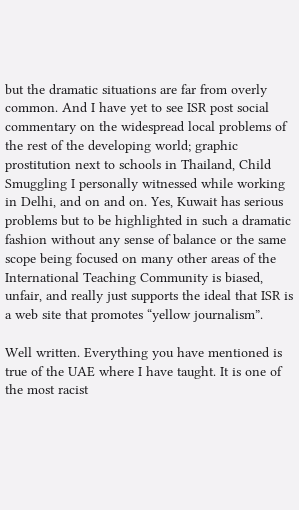but the dramatic situations are far from overly common. And I have yet to see ISR post social commentary on the widespread local problems of the rest of the developing world; graphic prostitution next to schools in Thailand, Child Smuggling I personally witnessed while working in Delhi, and on and on. Yes, Kuwait has serious problems but to be highlighted in such a dramatic fashion without any sense of balance or the same scope being focused on many other areas of the International Teaching Community is biased, unfair, and really just supports the ideal that ISR is a web site that promotes “yellow journalism”.

Well written. Everything you have mentioned is true of the UAE where I have taught. It is one of the most racist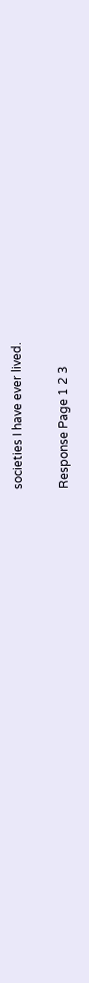societies I have ever lived.

Response Page 1 2 3